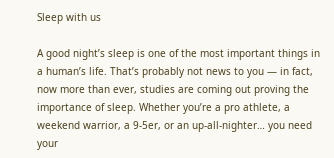Sleep with us

A good night’s sleep is one of the most important things in a human’s life. That’s probably not news to you — in fact, now more than ever, studies are coming out proving the importance of sleep. Whether you’re a pro athlete, a weekend warrior, a 9-5er, or an up-all-nighter… you need your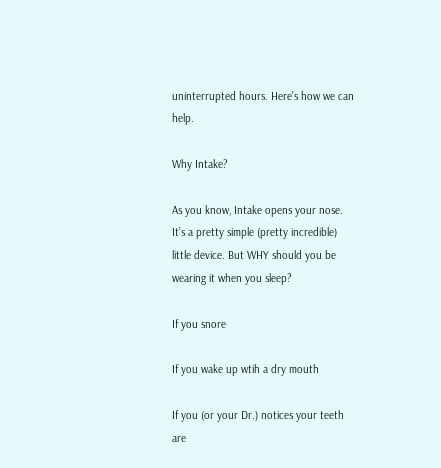uninterrupted hours. Here’s how we can help.

Why Intake?

As you know, Intake opens your nose. It’s a pretty simple (pretty incredible) little device. But WHY should you be wearing it when you sleep?

If you snore

If you wake up wtih a dry mouth

If you (or your Dr.) notices your teeth are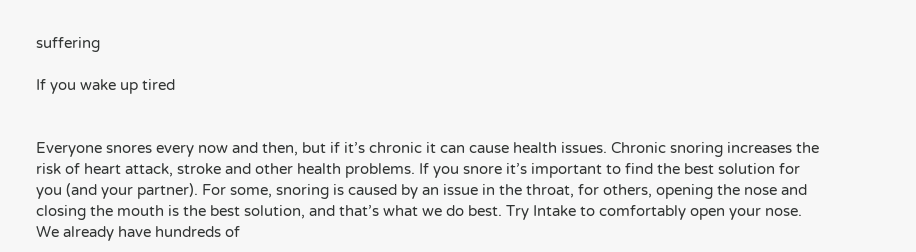suffering

If you wake up tired


Everyone snores every now and then, but if it’s chronic it can cause health issues. Chronic snoring increases the risk of heart attack, stroke and other health problems. If you snore it’s important to find the best solution for you (and your partner). For some, snoring is caused by an issue in the throat, for others, opening the nose and closing the mouth is the best solution, and that’s what we do best. Try Intake to comfortably open your nose. We already have hundreds of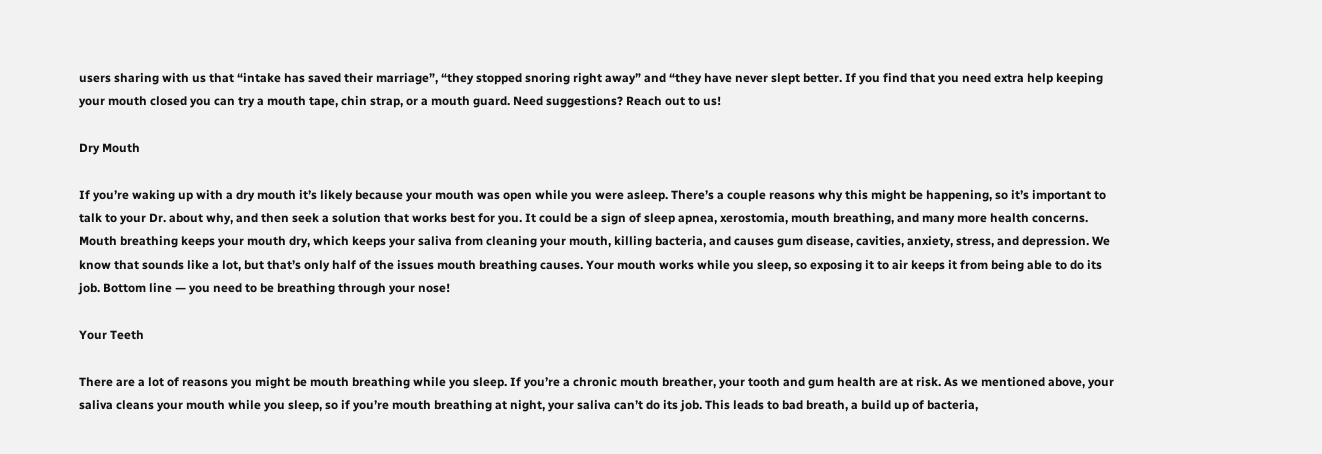users sharing with us that “intake has saved their marriage”, “they stopped snoring right away” and “they have never slept better. If you find that you need extra help keeping your mouth closed you can try a mouth tape, chin strap, or a mouth guard. Need suggestions? Reach out to us!

Dry Mouth

If you’re waking up with a dry mouth it’s likely because your mouth was open while you were asleep. There’s a couple reasons why this might be happening, so it’s important to talk to your Dr. about why, and then seek a solution that works best for you. It could be a sign of sleep apnea, xerostomia, mouth breathing, and many more health concerns. Mouth breathing keeps your mouth dry, which keeps your saliva from cleaning your mouth, killing bacteria, and causes gum disease, cavities, anxiety, stress, and depression. We know that sounds like a lot, but that’s only half of the issues mouth breathing causes. Your mouth works while you sleep, so exposing it to air keeps it from being able to do its job. Bottom line — you need to be breathing through your nose!

Your Teeth

There are a lot of reasons you might be mouth breathing while you sleep. If you’re a chronic mouth breather, your tooth and gum health are at risk. As we mentioned above, your saliva cleans your mouth while you sleep, so if you’re mouth breathing at night, your saliva can’t do its job. This leads to bad breath, a build up of bacteria,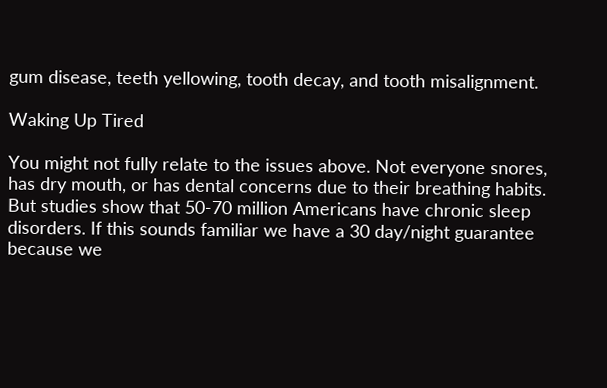gum disease, teeth yellowing, tooth decay, and tooth misalignment.

Waking Up Tired

You might not fully relate to the issues above. Not everyone snores, has dry mouth, or has dental concerns due to their breathing habits. But studies show that 50-70 million Americans have chronic sleep disorders. If this sounds familiar we have a 30 day/night guarantee because we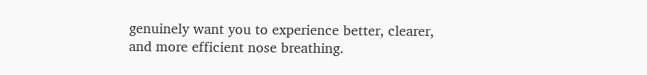genuinely want you to experience better, clearer, and more efficient nose breathing.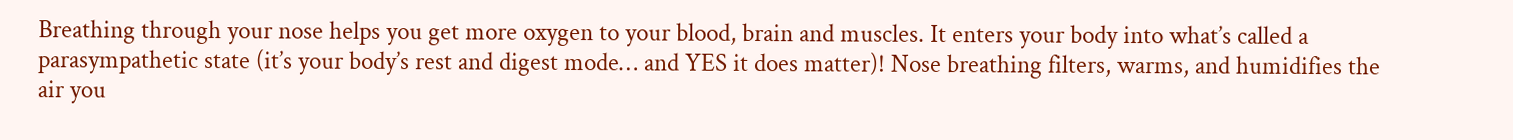Breathing through your nose helps you get more oxygen to your blood, brain and muscles. It enters your body into what’s called a parasympathetic state (it’s your body’s rest and digest mode… and YES it does matter)! Nose breathing filters, warms, and humidifies the air you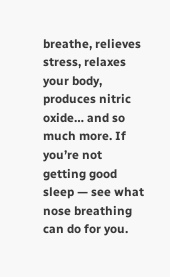breathe, relieves stress, relaxes your body, produces nitric oxide… and so much more. If you’re not getting good sleep — see what nose breathing can do for you.